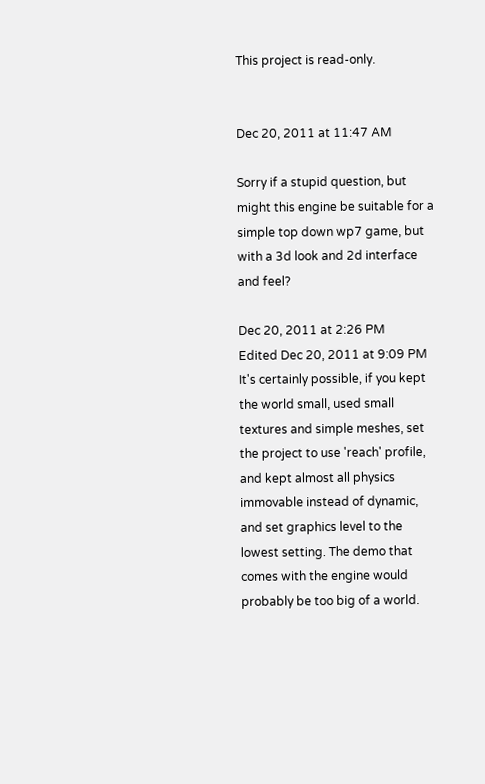This project is read-only.


Dec 20, 2011 at 11:47 AM

Sorry if a stupid question, but might this engine be suitable for a simple top down wp7 game, but with a 3d look and 2d interface and feel?

Dec 20, 2011 at 2:26 PM
Edited Dec 20, 2011 at 9:09 PM
It's certainly possible, if you kept the world small, used small textures and simple meshes, set the project to use 'reach' profile, and kept almost all physics immovable instead of dynamic, and set graphics level to the lowest setting. The demo that comes with the engine would probably be too big of a world.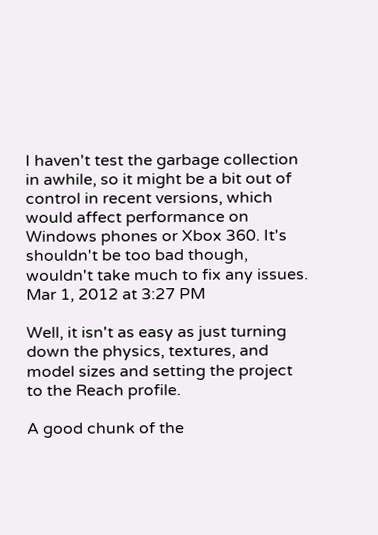I haven't test the garbage collection in awhile, so it might be a bit out of control in recent versions, which would affect performance on Windows phones or Xbox 360. It's shouldn't be too bad though, wouldn't take much to fix any issues.
Mar 1, 2012 at 3:27 PM

Well, it isn't as easy as just turning down the physics, textures, and model sizes and setting the project to the Reach profile.

A good chunk of the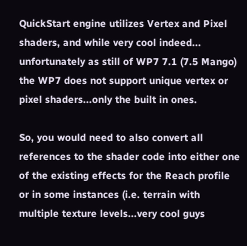QuickStart engine utilizes Vertex and Pixel shaders, and while very cool indeed... unfortunately as still of WP7 7.1 (7.5 Mango) the WP7 does not support unique vertex or pixel shaders...only the built in ones.

So, you would need to also convert all references to the shader code into either one of the existing effects for the Reach profile or in some instances (i.e. terrain with multiple texture levels...very cool guys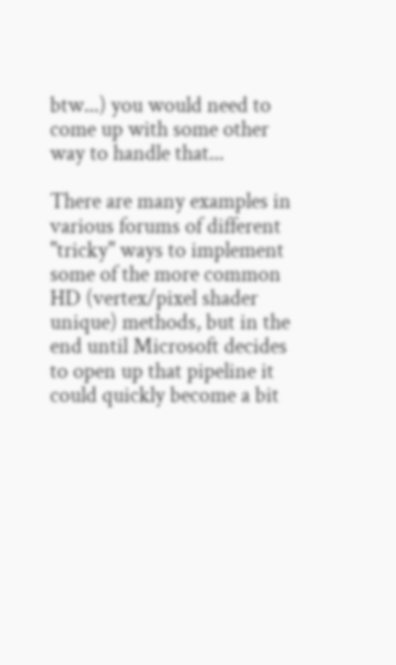btw...) you would need to come up with some other way to handle that...

There are many examples in various forums of different "tricky" ways to implement some of the more common HD (vertex/pixel shader unique) methods, but in the end until Microsoft decides to open up that pipeline it could quickly become a bit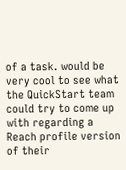of a task. would be very cool to see what the QuickStart team could try to come up with regarding a Reach profile version of their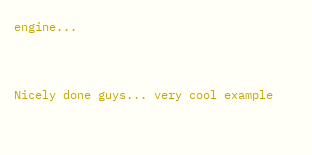engine...


Nicely done guys... very cool example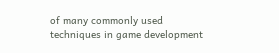of many commonly used techniques in game development